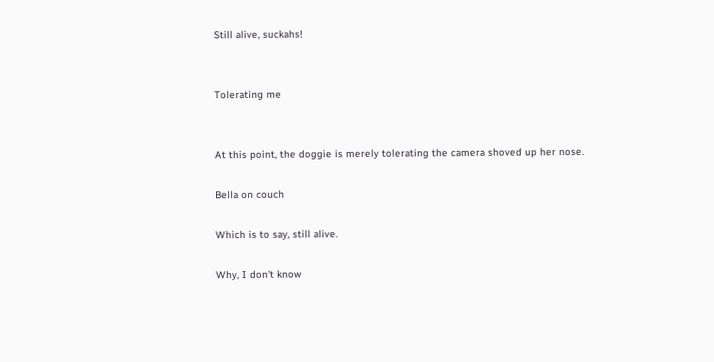Still alive, suckahs!


Tolerating me


At this point, the doggie is merely tolerating the camera shoved up her nose.

Bella on couch

Which is to say, still alive.

Why, I don't know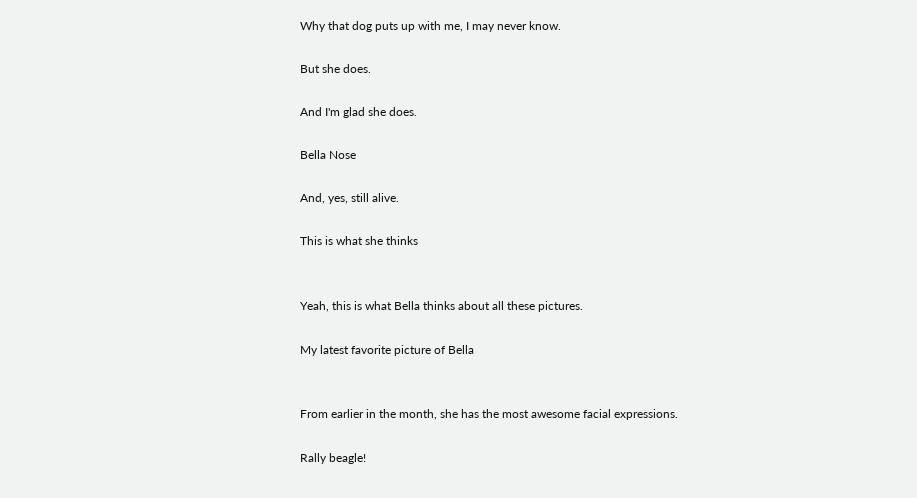Why that dog puts up with me, I may never know.

But she does.

And I'm glad she does.

Bella Nose

And, yes, still alive.

This is what she thinks


Yeah, this is what Bella thinks about all these pictures.

My latest favorite picture of Bella


From earlier in the month, she has the most awesome facial expressions.

Rally beagle!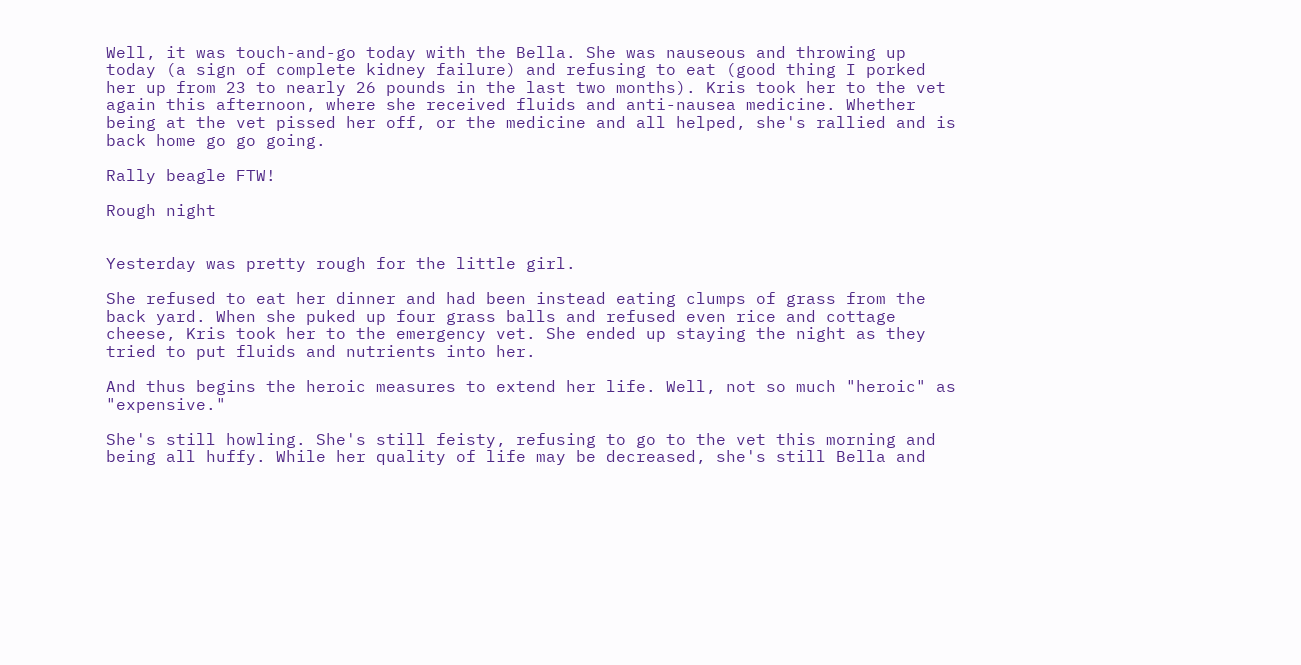Well, it was touch-and-go today with the Bella. She was nauseous and throwing up today (a sign of complete kidney failure) and refusing to eat (good thing I porked her up from 23 to nearly 26 pounds in the last two months). Kris took her to the vet again this afternoon, where she received fluids and anti-nausea medicine. Whether being at the vet pissed her off, or the medicine and all helped, she's rallied and is back home go go going.

Rally beagle FTW!

Rough night


Yesterday was pretty rough for the little girl.

She refused to eat her dinner and had been instead eating clumps of grass from the back yard. When she puked up four grass balls and refused even rice and cottage cheese, Kris took her to the emergency vet. She ended up staying the night as they tried to put fluids and nutrients into her.

And thus begins the heroic measures to extend her life. Well, not so much "heroic" as "expensive."

She's still howling. She's still feisty, refusing to go to the vet this morning and being all huffy. While her quality of life may be decreased, she's still Bella and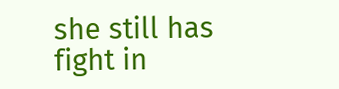she still has fight in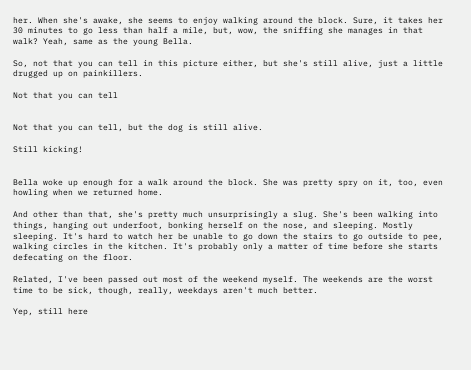her. When she's awake, she seems to enjoy walking around the block. Sure, it takes her 30 minutes to go less than half a mile, but, wow, the sniffing she manages in that walk? Yeah, same as the young Bella.

So, not that you can tell in this picture either, but she's still alive, just a little drugged up on painkillers.

Not that you can tell


Not that you can tell, but the dog is still alive.

Still kicking!


Bella woke up enough for a walk around the block. She was pretty spry on it, too, even howling when we returned home.

And other than that, she's pretty much unsurprisingly a slug. She's been walking into things, hanging out underfoot, bonking herself on the nose, and sleeping. Mostly sleeping. It's hard to watch her be unable to go down the stairs to go outside to pee, walking circles in the kitchen. It's probably only a matter of time before she starts defecating on the floor.

Related, I've been passed out most of the weekend myself. The weekends are the worst time to be sick, though, really, weekdays aren't much better.

Yep, still here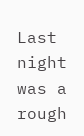Last night was a rough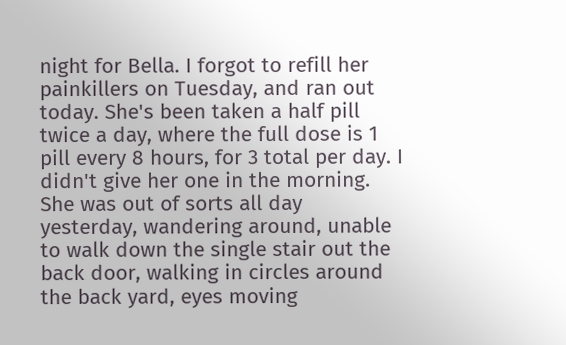night for Bella. I forgot to refill her painkillers on Tuesday, and ran out today. She's been taken a half pill twice a day, where the full dose is 1 pill every 8 hours, for 3 total per day. I didn't give her one in the morning. She was out of sorts all day yesterday, wandering around, unable to walk down the single stair out the back door, walking in circles around the back yard, eyes moving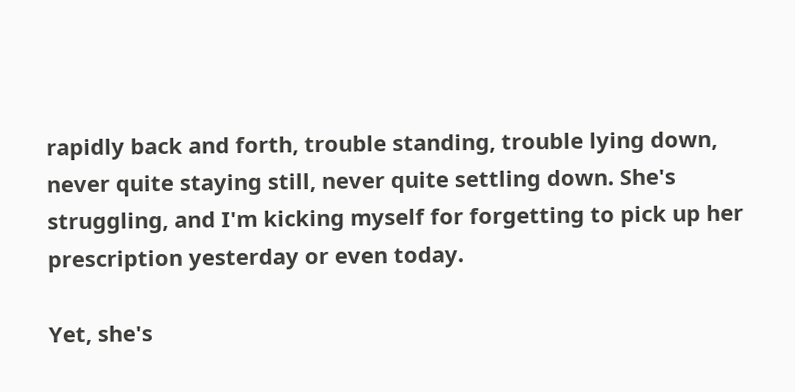rapidly back and forth, trouble standing, trouble lying down, never quite staying still, never quite settling down. She's struggling, and I'm kicking myself for forgetting to pick up her prescription yesterday or even today.

Yet, she's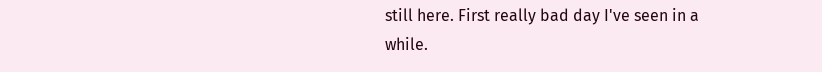still here. First really bad day I've seen in a while.